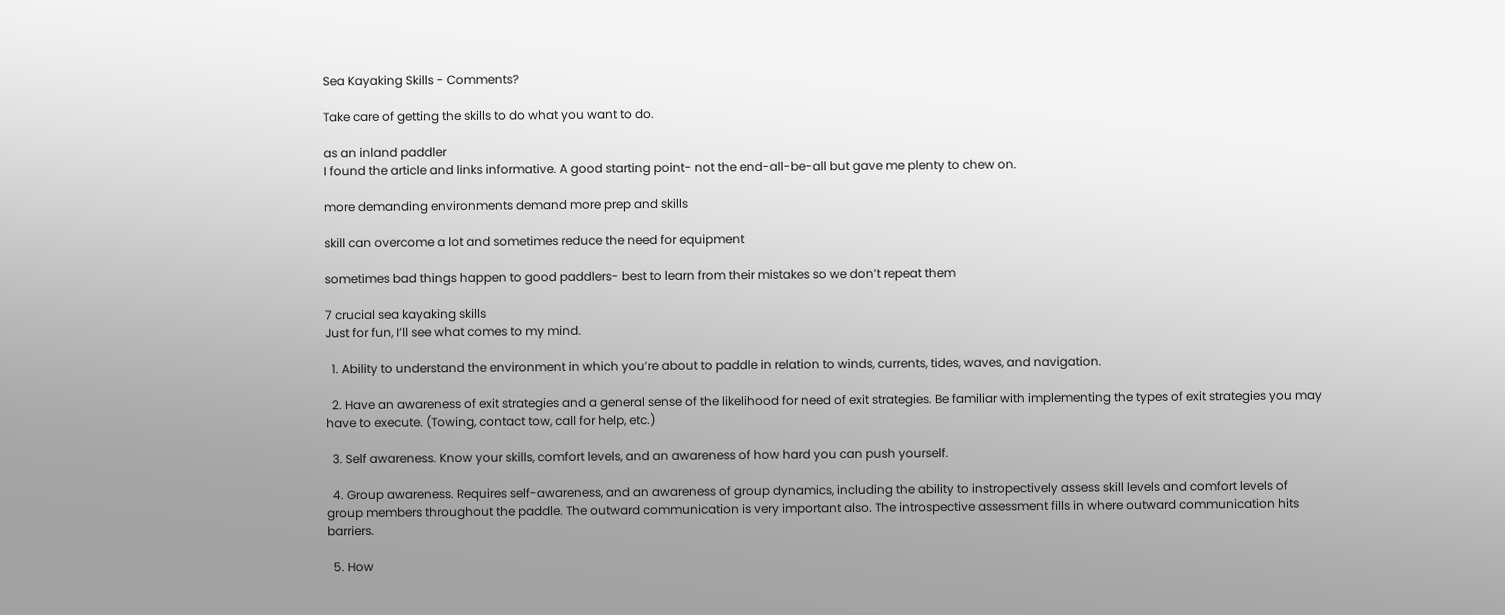Sea Kayaking Skills - Comments?

Take care of getting the skills to do what you want to do.

as an inland paddler
I found the article and links informative. A good starting point- not the end-all-be-all but gave me plenty to chew on.

more demanding environments demand more prep and skills

skill can overcome a lot and sometimes reduce the need for equipment

sometimes bad things happen to good paddlers- best to learn from their mistakes so we don’t repeat them

7 crucial sea kayaking skills
Just for fun, I’ll see what comes to my mind.

  1. Ability to understand the environment in which you’re about to paddle in relation to winds, currents, tides, waves, and navigation.

  2. Have an awareness of exit strategies and a general sense of the likelihood for need of exit strategies. Be familiar with implementing the types of exit strategies you may have to execute. (Towing, contact tow, call for help, etc.)

  3. Self awareness. Know your skills, comfort levels, and an awareness of how hard you can push yourself.

  4. Group awareness. Requires self-awareness, and an awareness of group dynamics, including the ability to instropectively assess skill levels and comfort levels of group members throughout the paddle. The outward communication is very important also. The introspective assessment fills in where outward communication hits barriers.

  5. How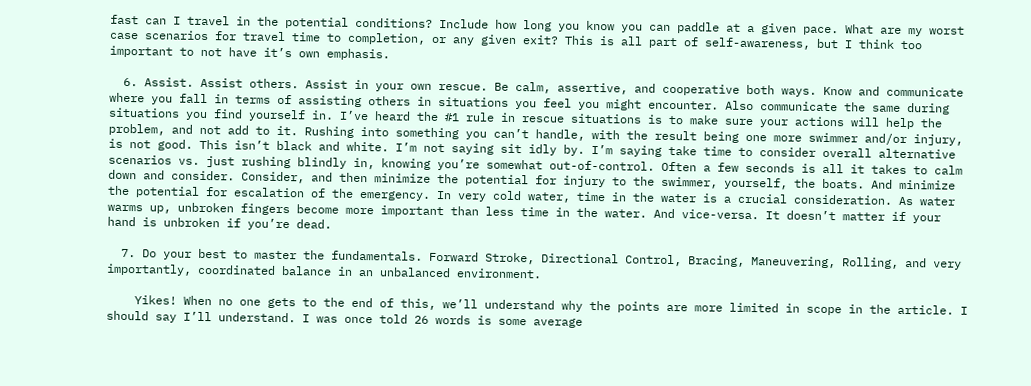fast can I travel in the potential conditions? Include how long you know you can paddle at a given pace. What are my worst case scenarios for travel time to completion, or any given exit? This is all part of self-awareness, but I think too important to not have it’s own emphasis.

  6. Assist. Assist others. Assist in your own rescue. Be calm, assertive, and cooperative both ways. Know and communicate where you fall in terms of assisting others in situations you feel you might encounter. Also communicate the same during situations you find yourself in. I’ve heard the #1 rule in rescue situations is to make sure your actions will help the problem, and not add to it. Rushing into something you can’t handle, with the result being one more swimmer and/or injury, is not good. This isn’t black and white. I’m not saying sit idly by. I’m saying take time to consider overall alternative scenarios vs. just rushing blindly in, knowing you’re somewhat out-of-control. Often a few seconds is all it takes to calm down and consider. Consider, and then minimize the potential for injury to the swimmer, yourself, the boats. And minimize the potential for escalation of the emergency. In very cold water, time in the water is a crucial consideration. As water warms up, unbroken fingers become more important than less time in the water. And vice-versa. It doesn’t matter if your hand is unbroken if you’re dead.

  7. Do your best to master the fundamentals. Forward Stroke, Directional Control, Bracing, Maneuvering, Rolling, and very importantly, coordinated balance in an unbalanced environment.

    Yikes! When no one gets to the end of this, we’ll understand why the points are more limited in scope in the article. I should say I’ll understand. I was once told 26 words is some average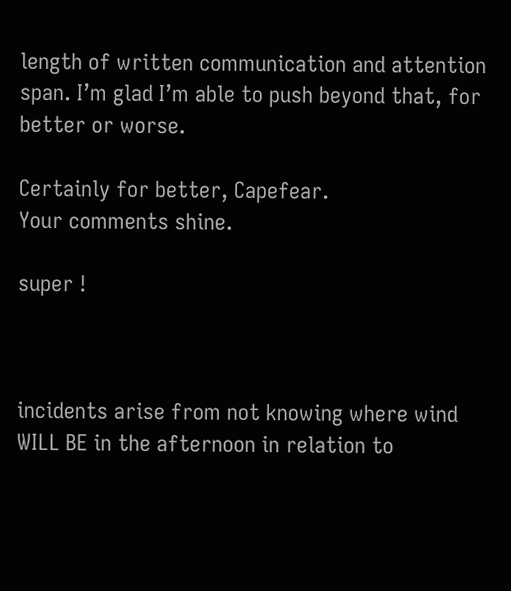length of written communication and attention span. I’m glad I’m able to push beyond that, for better or worse.

Certainly for better, Capefear.
Your comments shine.

super !



incidents arise from not knowing where wind WILL BE in the afternoon in relation to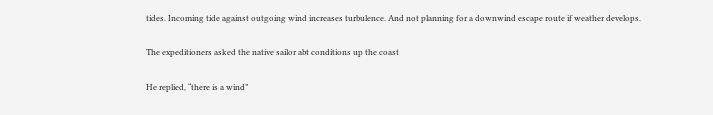tides. Incoming tide against outgoing wind increases turbulence. And not planning for a downwind escape route if weather develops.

The expeditioners asked the native sailor abt conditions up the coast

He replied, “there is a wind”